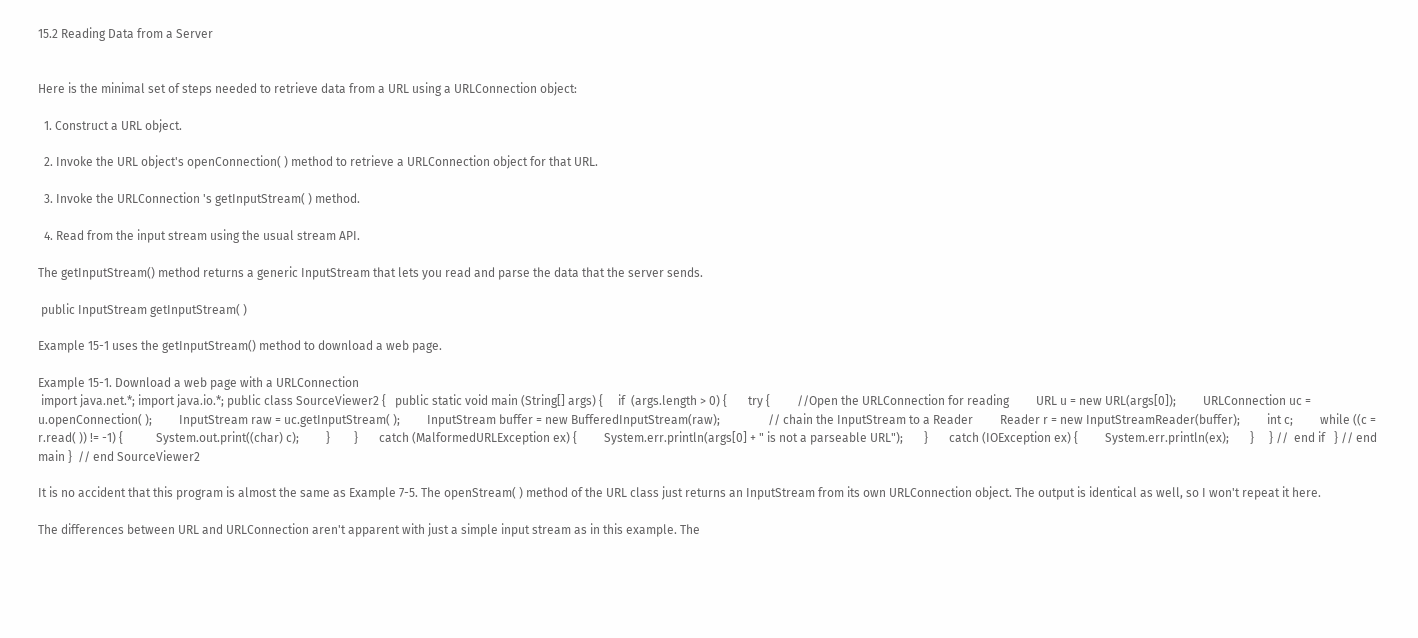15.2 Reading Data from a Server


Here is the minimal set of steps needed to retrieve data from a URL using a URLConnection object:

  1. Construct a URL object.

  2. Invoke the URL object's openConnection( ) method to retrieve a URLConnection object for that URL.

  3. Invoke the URLConnection 's getInputStream( ) method.

  4. Read from the input stream using the usual stream API.

The getInputStream() method returns a generic InputStream that lets you read and parse the data that the server sends.

 public InputStream getInputStream( )

Example 15-1 uses the getInputStream() method to download a web page.

Example 15-1. Download a web page with a URLConnection
 import java.net.*; import java.io.*; public class SourceViewer2 {   public static void main (String[] args) {     if  (args.length > 0) {       try {         //Open the URLConnection for reading         URL u = new URL(args[0]);         URLConnection uc = u.openConnection( );         InputStream raw = uc.getInputStream( );         InputStream buffer = new BufferedInputStream(raw);                // chain the InputStream to a Reader         Reader r = new InputStreamReader(buffer);         int c;         while ((c = r.read( )) != -1) {           System.out.print((char) c);         }        }       catch (MalformedURLException ex) {         System.err.println(args[0] + " is not a parseable URL");       }       catch (IOException ex) {         System.err.println(ex);       }     } //  end if   } // end main }  // end SourceViewer2

It is no accident that this program is almost the same as Example 7-5. The openStream( ) method of the URL class just returns an InputStream from its own URLConnection object. The output is identical as well, so I won't repeat it here.

The differences between URL and URLConnection aren't apparent with just a simple input stream as in this example. The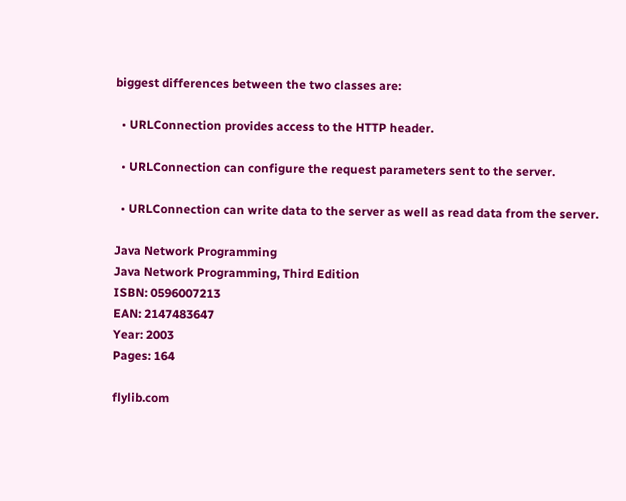biggest differences between the two classes are:

  • URLConnection provides access to the HTTP header.

  • URLConnection can configure the request parameters sent to the server.

  • URLConnection can write data to the server as well as read data from the server.

Java Network Programming
Java Network Programming, Third Edition
ISBN: 0596007213
EAN: 2147483647
Year: 2003
Pages: 164

flylib.com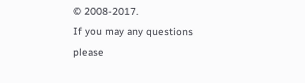© 2008-2017.
If you may any questions please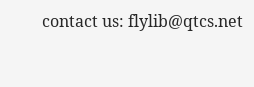contact us: flylib@qtcs.net